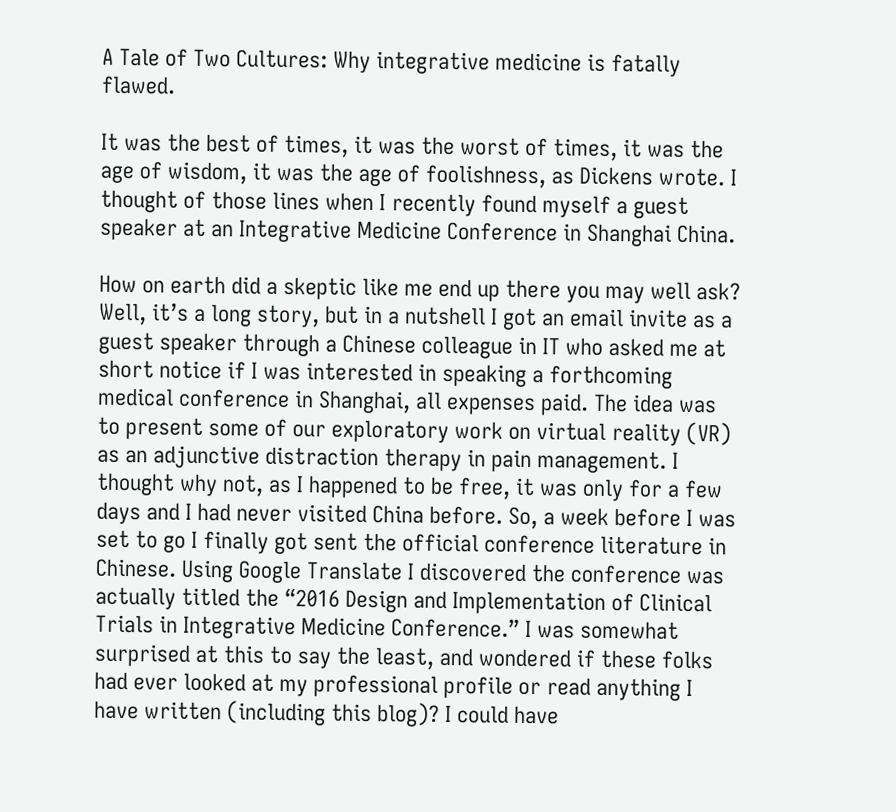A Tale of Two Cultures: Why integrative medicine is fatally flawed.

It was the best of times, it was the worst of times, it was the age of wisdom, it was the age of foolishness, as Dickens wrote. I thought of those lines when I recently found myself a guest speaker at an Integrative Medicine Conference in Shanghai China.

How on earth did a skeptic like me end up there you may well ask? Well, it’s a long story, but in a nutshell I got an email invite as a guest speaker through a Chinese colleague in IT who asked me at short notice if I was interested in speaking a forthcoming medical conference in Shanghai, all expenses paid. The idea was to present some of our exploratory work on virtual reality (VR) as an adjunctive distraction therapy in pain management. I thought why not, as I happened to be free, it was only for a few days and I had never visited China before. So, a week before I was set to go I finally got sent the official conference literature in Chinese. Using Google Translate I discovered the conference was actually titled the “2016 Design and Implementation of Clinical Trials in Integrative Medicine Conference.” I was somewhat surprised at this to say the least, and wondered if these folks had ever looked at my professional profile or read anything I have written (including this blog)? I could have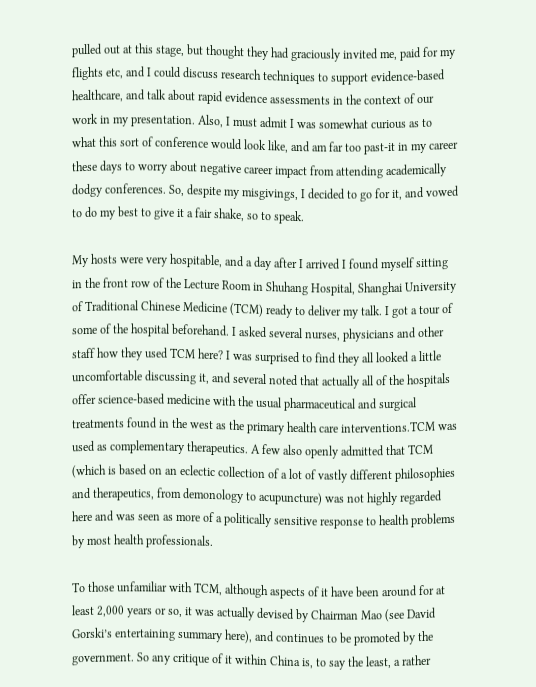pulled out at this stage, but thought they had graciously invited me, paid for my flights etc, and I could discuss research techniques to support evidence-based healthcare, and talk about rapid evidence assessments in the context of our work in my presentation. Also, I must admit I was somewhat curious as to what this sort of conference would look like, and am far too past-it in my career these days to worry about negative career impact from attending academically dodgy conferences. So, despite my misgivings, I decided to go for it, and vowed to do my best to give it a fair shake, so to speak.

My hosts were very hospitable, and a day after I arrived I found myself sitting in the front row of the Lecture Room in Shuhang Hospital, Shanghai University of Traditional Chinese Medicine (TCM) ready to deliver my talk. I got a tour of some of the hospital beforehand. I asked several nurses, physicians and other staff how they used TCM here? I was surprised to find they all looked a little uncomfortable discussing it, and several noted that actually all of the hospitals offer science-based medicine with the usual pharmaceutical and surgical treatments found in the west as the primary health care interventions.TCM was used as complementary therapeutics. A few also openly admitted that TCM (which is based on an eclectic collection of a lot of vastly different philosophies and therapeutics, from demonology to acupuncture) was not highly regarded here and was seen as more of a politically sensitive response to health problems by most health professionals.

To those unfamiliar with TCM, although aspects of it have been around for at least 2,000 years or so, it was actually devised by Chairman Mao (see David Gorski’s entertaining summary here), and continues to be promoted by the government. So any critique of it within China is, to say the least, a rather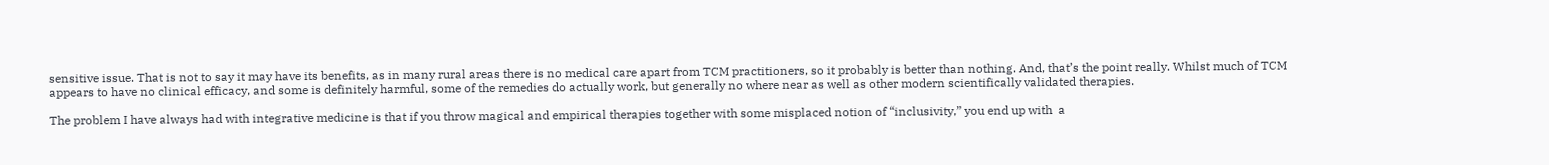sensitive issue. That is not to say it may have its benefits, as in many rural areas there is no medical care apart from TCM practitioners, so it probably is better than nothing. And, that’s the point really. Whilst much of TCM  appears to have no clinical efficacy, and some is definitely harmful, some of the remedies do actually work, but generally no where near as well as other modern scientifically validated therapies.

The problem I have always had with integrative medicine is that if you throw magical and empirical therapies together with some misplaced notion of “inclusivity,” you end up with  a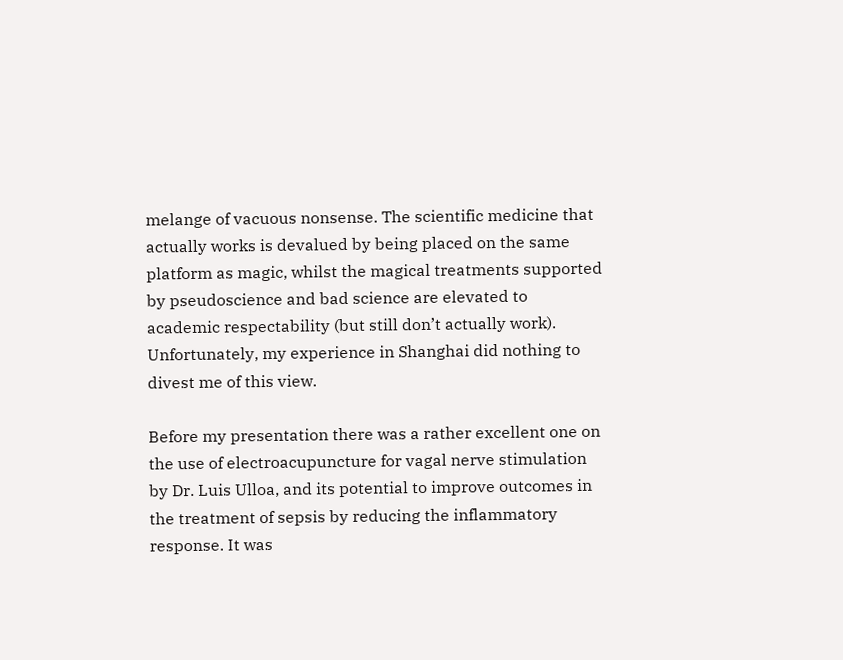melange of vacuous nonsense. The scientific medicine that actually works is devalued by being placed on the same platform as magic, whilst the magical treatments supported by pseudoscience and bad science are elevated to academic respectability (but still don’t actually work). Unfortunately, my experience in Shanghai did nothing to divest me of this view.

Before my presentation there was a rather excellent one on the use of electroacupuncture for vagal nerve stimulation by Dr. Luis Ulloa, and its potential to improve outcomes in the treatment of sepsis by reducing the inflammatory response. It was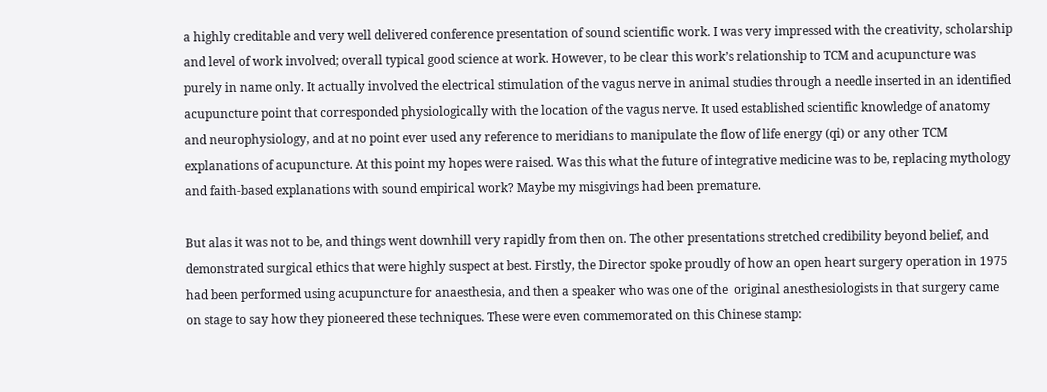a highly creditable and very well delivered conference presentation of sound scientific work. I was very impressed with the creativity, scholarship and level of work involved; overall typical good science at work. However, to be clear this work’s relationship to TCM and acupuncture was purely in name only. It actually involved the electrical stimulation of the vagus nerve in animal studies through a needle inserted in an identified acupuncture point that corresponded physiologically with the location of the vagus nerve. It used established scientific knowledge of anatomy and neurophysiology, and at no point ever used any reference to meridians to manipulate the flow of life energy (qi) or any other TCM explanations of acupuncture. At this point my hopes were raised. Was this what the future of integrative medicine was to be, replacing mythology and faith-based explanations with sound empirical work? Maybe my misgivings had been premature.

But alas it was not to be, and things went downhill very rapidly from then on. The other presentations stretched credibility beyond belief, and demonstrated surgical ethics that were highly suspect at best. Firstly, the Director spoke proudly of how an open heart surgery operation in 1975 had been performed using acupuncture for anaesthesia, and then a speaker who was one of the  original anesthesiologists in that surgery came on stage to say how they pioneered these techniques. These were even commemorated on this Chinese stamp: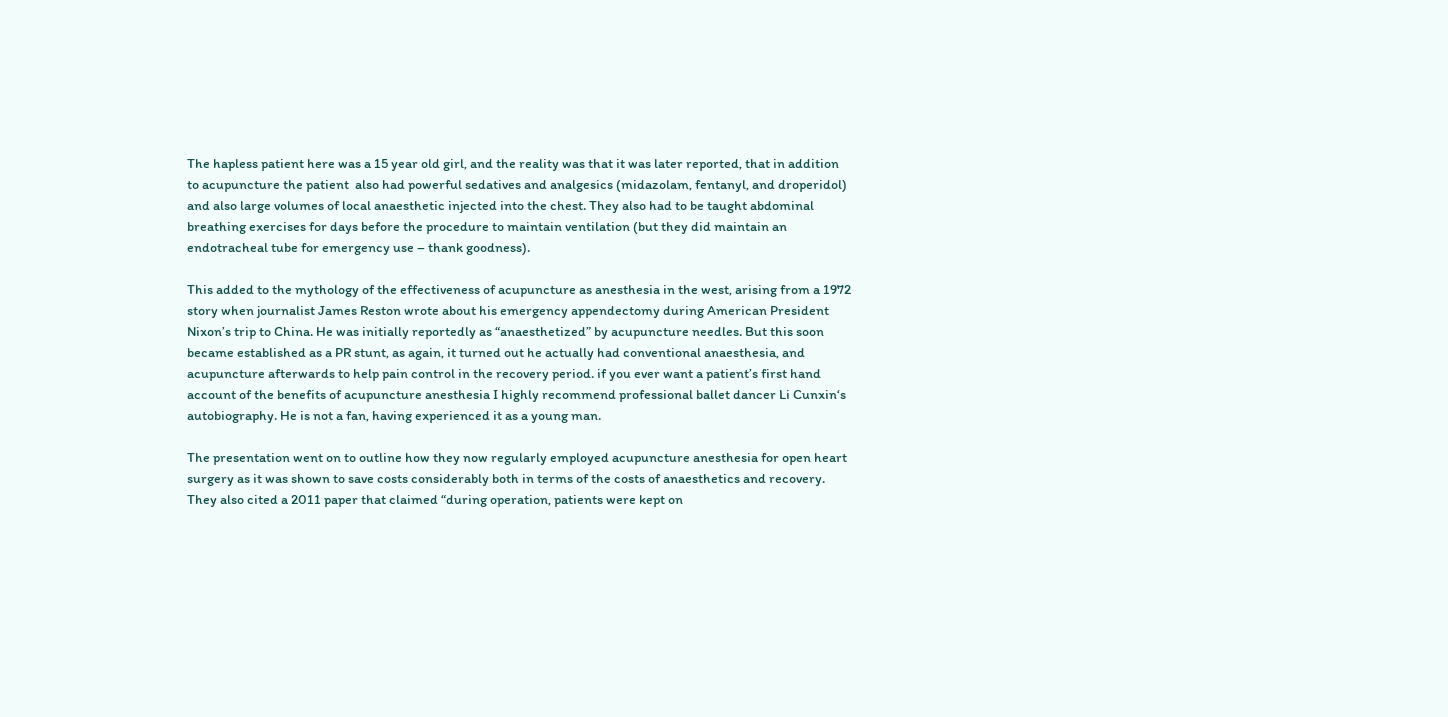The hapless patient here was a 15 year old girl, and the reality was that it was later reported, that in addition to acupuncture the patient  also had powerful sedatives and analgesics (midazolam, fentanyl, and droperidol) and also large volumes of local anaesthetic injected into the chest. They also had to be taught abdominal breathing exercises for days before the procedure to maintain ventilation (but they did maintain an endotracheal tube for emergency use – thank goodness).

This added to the mythology of the effectiveness of acupuncture as anesthesia in the west, arising from a 1972 story when journalist James Reston wrote about his emergency appendectomy during American President Nixon’s trip to China. He was initially reportedly as “anaesthetized” by acupuncture needles. But this soon became established as a PR stunt, as again, it turned out he actually had conventional anaesthesia, and acupuncture afterwards to help pain control in the recovery period. if you ever want a patient’s first hand account of the benefits of acupuncture anesthesia I highly recommend professional ballet dancer Li Cunxin‘s autobiography. He is not a fan, having experienced it as a young man.

The presentation went on to outline how they now regularly employed acupuncture anesthesia for open heart surgery as it was shown to save costs considerably both in terms of the costs of anaesthetics and recovery. They also cited a 2011 paper that claimed “during operation, patients were kept on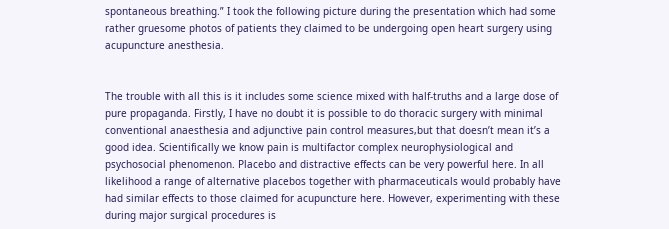spontaneous breathing.” I took the following picture during the presentation which had some rather gruesome photos of patients they claimed to be undergoing open heart surgery using acupuncture anesthesia.


The trouble with all this is it includes some science mixed with half-truths and a large dose of pure propaganda. Firstly, I have no doubt it is possible to do thoracic surgery with minimal conventional anaesthesia and adjunctive pain control measures,but that doesn’t mean it’s a good idea. Scientifically we know pain is multifactor complex neurophysiological and psychosocial phenomenon. Placebo and distractive effects can be very powerful here. In all likelihood a range of alternative placebos together with pharmaceuticals would probably have had similar effects to those claimed for acupuncture here. However, experimenting with these during major surgical procedures is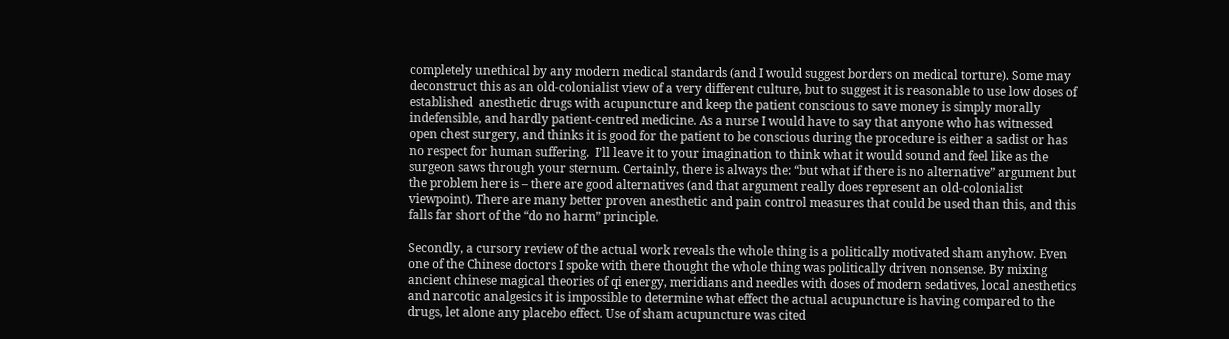completely unethical by any modern medical standards (and I would suggest borders on medical torture). Some may deconstruct this as an old-colonialist view of a very different culture, but to suggest it is reasonable to use low doses of established  anesthetic drugs with acupuncture and keep the patient conscious to save money is simply morally indefensible, and hardly patient-centred medicine. As a nurse I would have to say that anyone who has witnessed open chest surgery, and thinks it is good for the patient to be conscious during the procedure is either a sadist or has no respect for human suffering.  I’ll leave it to your imagination to think what it would sound and feel like as the surgeon saws through your sternum. Certainly, there is always the: “but what if there is no alternative” argument but the problem here is – there are good alternatives (and that argument really does represent an old-colonialist viewpoint). There are many better proven anesthetic and pain control measures that could be used than this, and this falls far short of the “do no harm” principle.

Secondly, a cursory review of the actual work reveals the whole thing is a politically motivated sham anyhow. Even one of the Chinese doctors I spoke with there thought the whole thing was politically driven nonsense. By mixing ancient chinese magical theories of qi energy, meridians and needles with doses of modern sedatives, local anesthetics and narcotic analgesics it is impossible to determine what effect the actual acupuncture is having compared to the drugs, let alone any placebo effect. Use of sham acupuncture was cited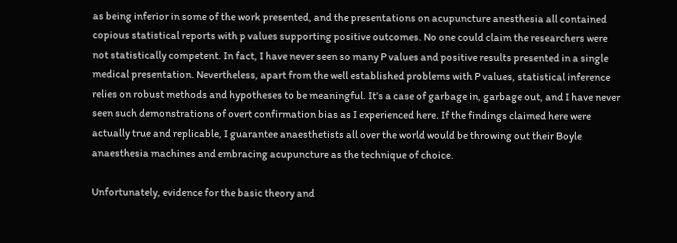as being inferior in some of the work presented, and the presentations on acupuncture anesthesia all contained copious statistical reports with p values supporting positive outcomes. No one could claim the researchers were not statistically competent. In fact, I have never seen so many P values and positive results presented in a single medical presentation. Nevertheless, apart from the well established problems with P values, statistical inference relies on robust methods and hypotheses to be meaningful. It’s a case of garbage in, garbage out, and I have never seen such demonstrations of overt confirmation bias as I experienced here. If the findings claimed here were actually true and replicable, I guarantee anaesthetists all over the world would be throwing out their Boyle anaesthesia machines and embracing acupuncture as the technique of choice.

Unfortunately, evidence for the basic theory and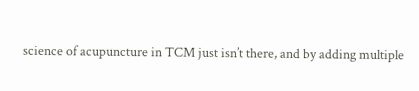science of acupuncture in TCM just isn’t there, and by adding multiple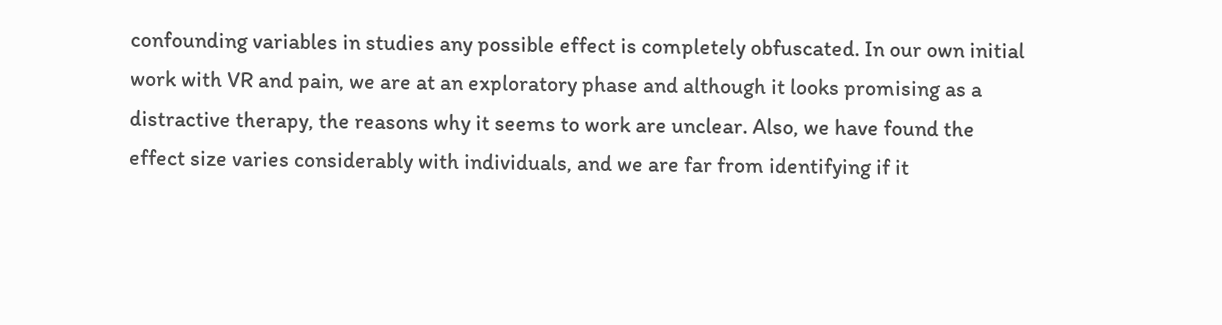confounding variables in studies any possible effect is completely obfuscated. In our own initial work with VR and pain, we are at an exploratory phase and although it looks promising as a distractive therapy, the reasons why it seems to work are unclear. Also, we have found the effect size varies considerably with individuals, and we are far from identifying if it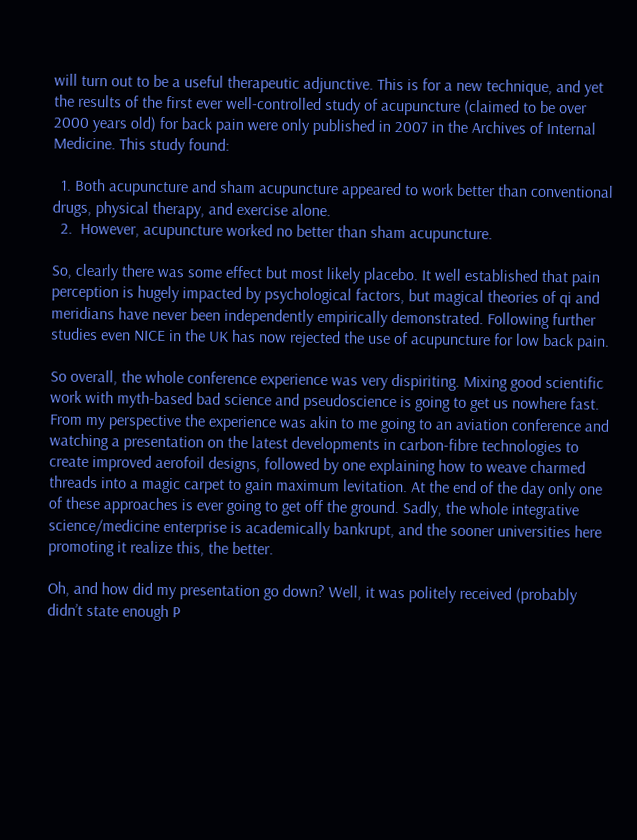will turn out to be a useful therapeutic adjunctive. This is for a new technique, and yet the results of the first ever well-controlled study of acupuncture (claimed to be over 2000 years old) for back pain were only published in 2007 in the Archives of Internal Medicine. This study found:

  1. Both acupuncture and sham acupuncture appeared to work better than conventional drugs, physical therapy, and exercise alone.
  2.  However, acupuncture worked no better than sham acupuncture.

So, clearly there was some effect but most likely placebo. It well established that pain perception is hugely impacted by psychological factors, but magical theories of qi and meridians have never been independently empirically demonstrated. Following further studies even NICE in the UK has now rejected the use of acupuncture for low back pain.

So overall, the whole conference experience was very dispiriting. Mixing good scientific work with myth-based bad science and pseudoscience is going to get us nowhere fast. From my perspective the experience was akin to me going to an aviation conference and watching a presentation on the latest developments in carbon-fibre technologies to create improved aerofoil designs, followed by one explaining how to weave charmed threads into a magic carpet to gain maximum levitation. At the end of the day only one of these approaches is ever going to get off the ground. Sadly, the whole integrative science/medicine enterprise is academically bankrupt, and the sooner universities here promoting it realize this, the better.

Oh, and how did my presentation go down? Well, it was politely received (probably didn’t state enough P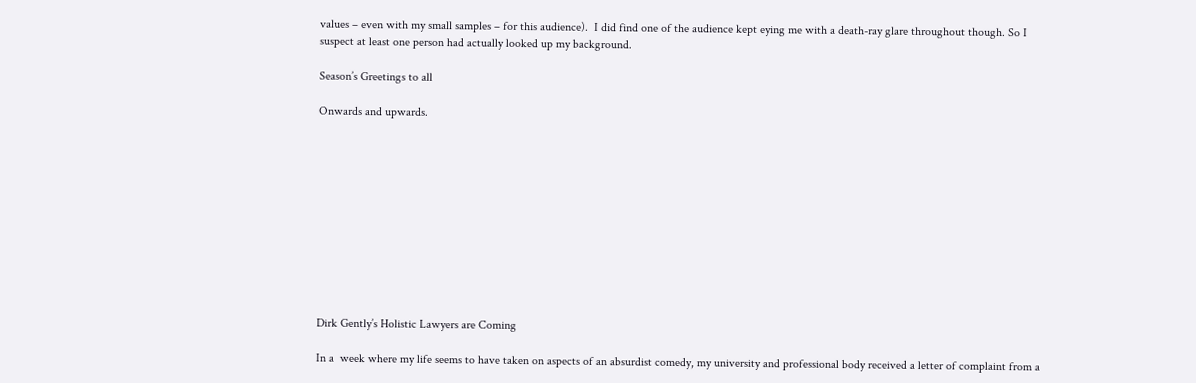values – even with my small samples – for this audience).  I did find one of the audience kept eying me with a death-ray glare throughout though. So I suspect at least one person had actually looked up my background.

Season’s Greetings to all

Onwards and upwards.











Dirk Gently’s Holistic Lawyers are Coming

In a  week where my life seems to have taken on aspects of an absurdist comedy, my university and professional body received a letter of complaint from a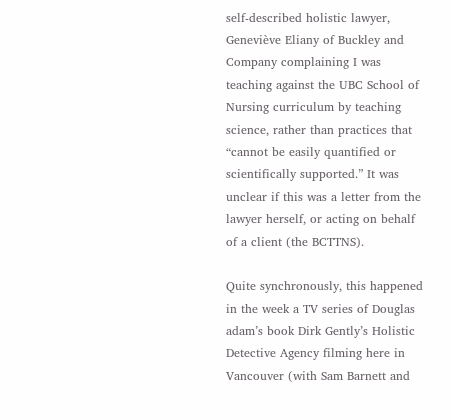self-described holistic lawyer, Geneviève Eliany of Buckley and Company complaining I was teaching against the UBC School of Nursing curriculum by teaching science, rather than practices that “cannot be easily quantified or scientifically supported.” It was unclear if this was a letter from the lawyer herself, or acting on behalf of a client (the BCTTNS).

Quite synchronously, this happened in the week a TV series of Douglas adam’s book Dirk Gently’s Holistic Detective Agency filming here in Vancouver (with Sam Barnett and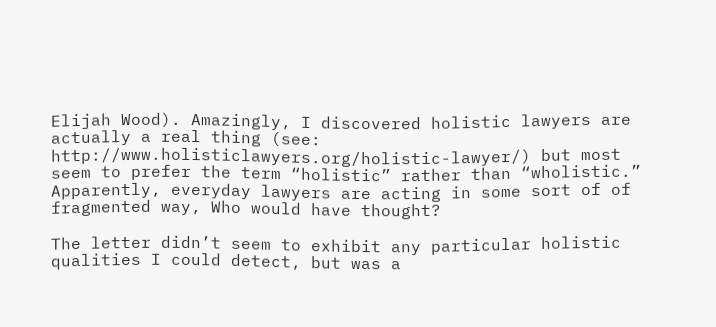Elijah Wood). Amazingly, I discovered holistic lawyers are actually a real thing (see: http://www.holisticlawyers.org/holistic-lawyer/) but most seem to prefer the term “holistic” rather than “wholistic.” Apparently, everyday lawyers are acting in some sort of of fragmented way, Who would have thought?

The letter didn’t seem to exhibit any particular holistic qualities I could detect, but was a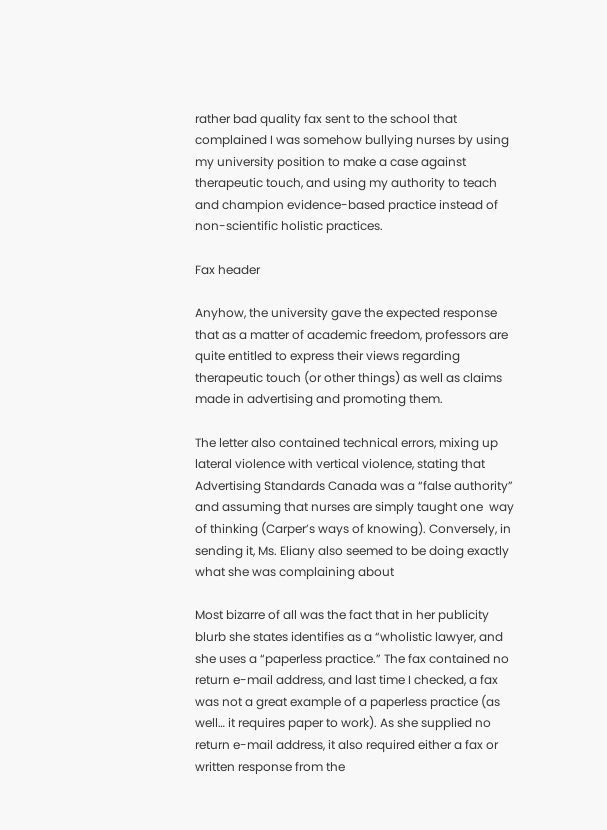rather bad quality fax sent to the school that complained I was somehow bullying nurses by using my university position to make a case against therapeutic touch, and using my authority to teach and champion evidence-based practice instead of non-scientific holistic practices.

Fax header

Anyhow, the university gave the expected response that as a matter of academic freedom, professors are quite entitled to express their views regarding therapeutic touch (or other things) as well as claims made in advertising and promoting them.

The letter also contained technical errors, mixing up lateral violence with vertical violence, stating that Advertising Standards Canada was a “false authority” and assuming that nurses are simply taught one  way of thinking (Carper’s ways of knowing). Conversely, in sending it, Ms. Eliany also seemed to be doing exactly what she was complaining about

Most bizarre of all was the fact that in her publicity blurb she states identifies as a “wholistic lawyer, and she uses a “paperless practice.” The fax contained no return e-mail address, and last time I checked, a fax was not a great example of a paperless practice (as well… it requires paper to work). As she supplied no return e-mail address, it also required either a fax or written response from the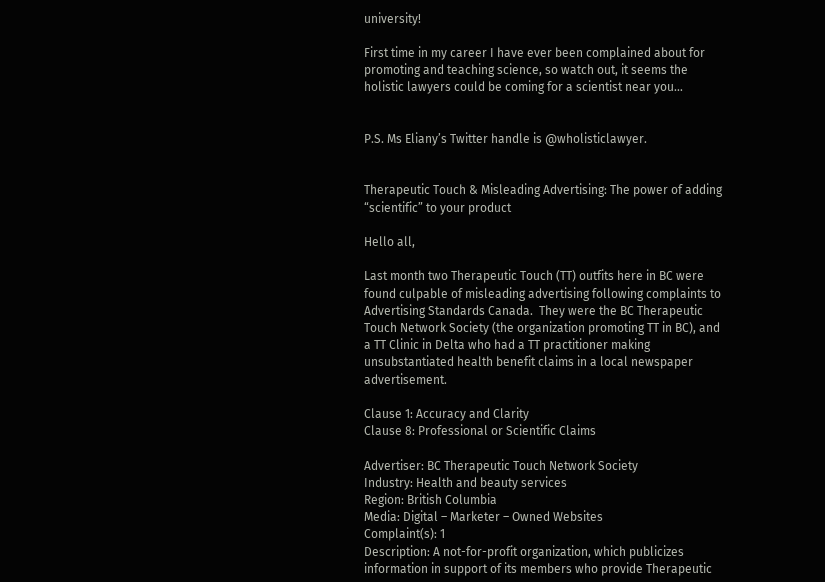university!

First time in my career I have ever been complained about for promoting and teaching science, so watch out, it seems the holistic lawyers could be coming for a scientist near you…


P.S. Ms Eliany’s Twitter handle is @wholisticlawyer.


Therapeutic Touch & Misleading Advertising: The power of adding “scientific” to your product

Hello all,

Last month two Therapeutic Touch (TT) outfits here in BC were found culpable of misleading advertising following complaints to Advertising Standards Canada.  They were the BC Therapeutic Touch Network Society (the organization promoting TT in BC), and  a TT Clinic in Delta who had a TT practitioner making unsubstantiated health benefit claims in a local newspaper advertisement.

Clause 1: Accuracy and Clarity
Clause 8: Professional or Scientific Claims

Advertiser: BC Therapeutic Touch Network Society
Industry: Health and beauty services
Region: British Columbia
Media: Digital – Marketer – Owned Websites
Complaint(s): 1
Description: A not-for-profit organization, which publicizes information in support of its members who provide Therapeutic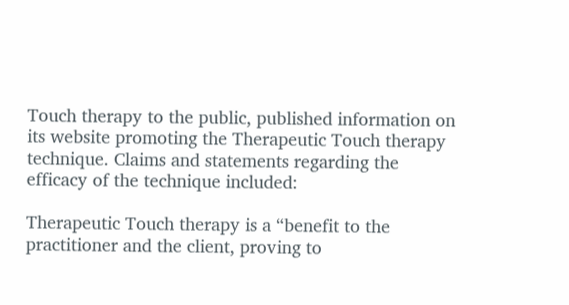Touch therapy to the public, published information on its website promoting the Therapeutic Touch therapy technique. Claims and statements regarding the efficacy of the technique included:

Therapeutic Touch therapy is a “benefit to the practitioner and the client, proving to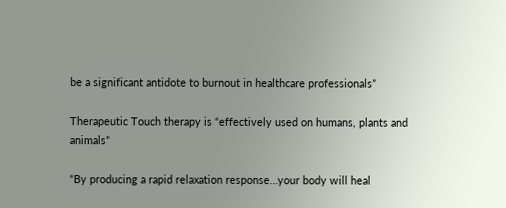be a significant antidote to burnout in healthcare professionals”

Therapeutic Touch therapy is “effectively used on humans, plants and animals”

“By producing a rapid relaxation response…your body will heal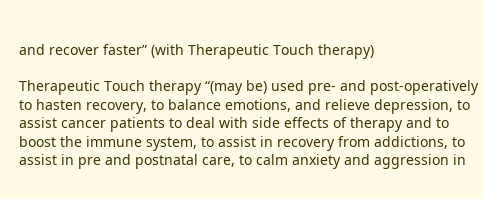and recover faster” (with Therapeutic Touch therapy)

Therapeutic Touch therapy “(may be) used pre- and post-operatively to hasten recovery, to balance emotions, and relieve depression, to assist cancer patients to deal with side effects of therapy and to boost the immune system, to assist in recovery from addictions, to assist in pre and postnatal care, to calm anxiety and aggression in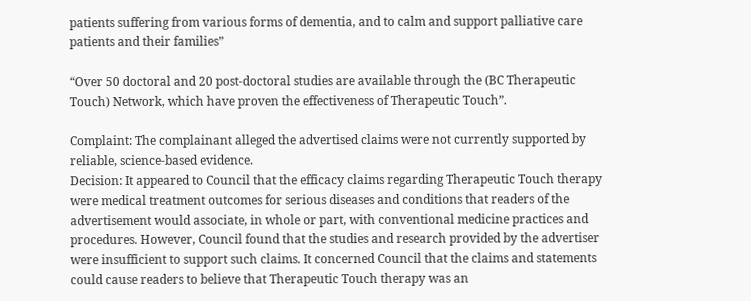patients suffering from various forms of dementia, and to calm and support palliative care patients and their families”

“Over 50 doctoral and 20 post-doctoral studies are available through the (BC Therapeutic Touch) Network, which have proven the effectiveness of Therapeutic Touch”.

Complaint: The complainant alleged the advertised claims were not currently supported by reliable, science-based evidence.
Decision: It appeared to Council that the efficacy claims regarding Therapeutic Touch therapy were medical treatment outcomes for serious diseases and conditions that readers of the advertisement would associate, in whole or part, with conventional medicine practices and procedures. However, Council found that the studies and research provided by the advertiser were insufficient to support such claims. It concerned Council that the claims and statements could cause readers to believe that Therapeutic Touch therapy was an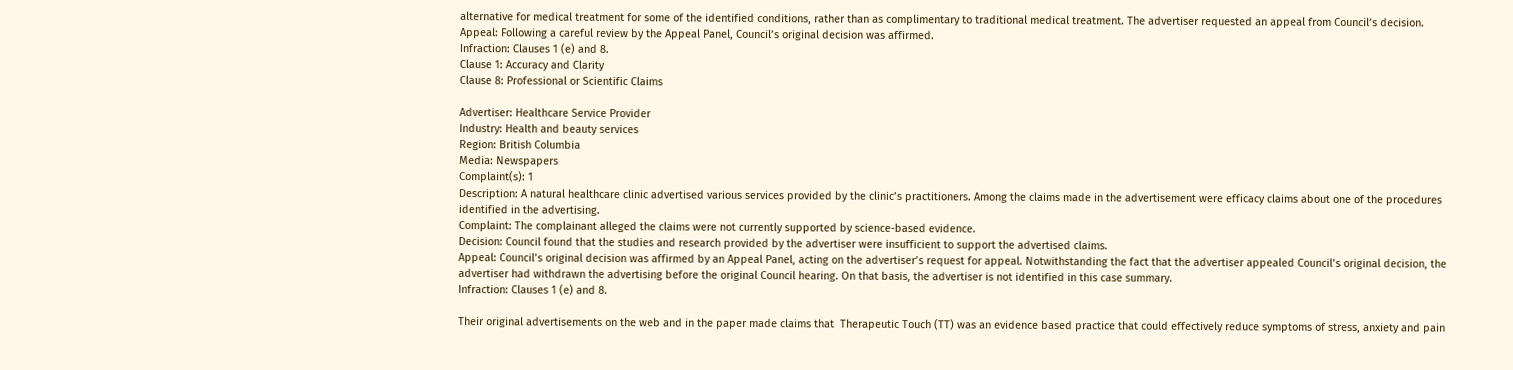alternative for medical treatment for some of the identified conditions, rather than as complimentary to traditional medical treatment. The advertiser requested an appeal from Council’s decision.
Appeal: Following a careful review by the Appeal Panel, Council’s original decision was affirmed.
Infraction: Clauses 1 (e) and 8.
Clause 1: Accuracy and Clarity
Clause 8: Professional or Scientific Claims

Advertiser: Healthcare Service Provider
Industry: Health and beauty services
Region: British Columbia
Media: Newspapers
Complaint(s): 1
Description: A natural healthcare clinic advertised various services provided by the clinic’s practitioners. Among the claims made in the advertisement were efficacy claims about one of the procedures identified in the advertising.
Complaint: The complainant alleged the claims were not currently supported by science-based evidence.
Decision: Council found that the studies and research provided by the advertiser were insufficient to support the advertised claims.
Appeal: Council’s original decision was affirmed by an Appeal Panel, acting on the advertiser’s request for appeal. Notwithstanding the fact that the advertiser appealed Council’s original decision, the advertiser had withdrawn the advertising before the original Council hearing. On that basis, the advertiser is not identified in this case summary.
Infraction: Clauses 1 (e) and 8.

Their original advertisements on the web and in the paper made claims that  Therapeutic Touch (TT) was an evidence based practice that could effectively reduce symptoms of stress, anxiety and pain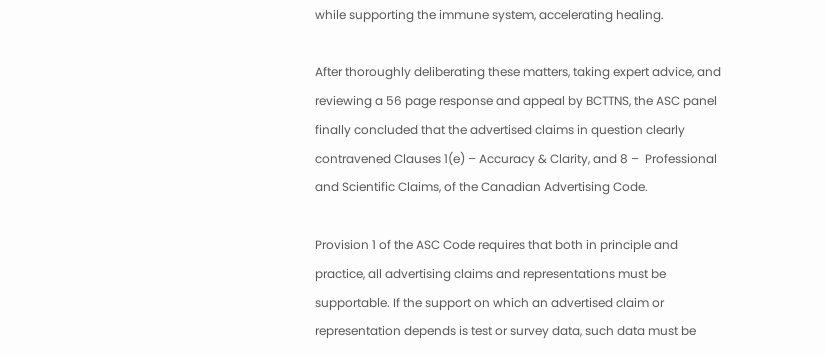while supporting the immune system, accelerating healing.

After thoroughly deliberating these matters, taking expert advice, and reviewing a 56 page response and appeal by BCTTNS, the ASC panel finally concluded that the advertised claims in question clearly contravened Clauses 1(e) – Accuracy & Clarity, and 8 –  Professional and Scientific Claims, of the Canadian Advertising Code.

Provision 1 of the ASC Code requires that both in principle and practice, all advertising claims and representations must be supportable. If the support on which an advertised claim or representation depends is test or survey data, such data must be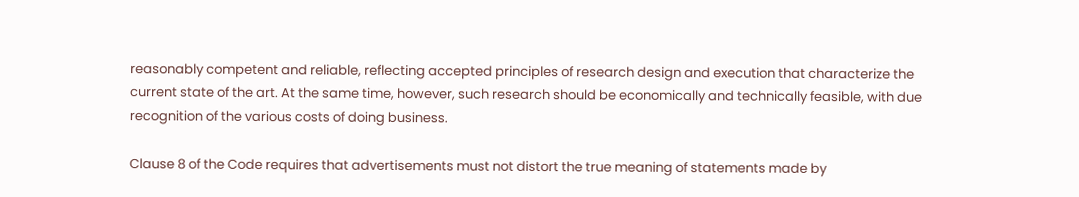reasonably competent and reliable, reflecting accepted principles of research design and execution that characterize the current state of the art. At the same time, however, such research should be economically and technically feasible, with due recognition of the various costs of doing business.

Clause 8 of the Code requires that advertisements must not distort the true meaning of statements made by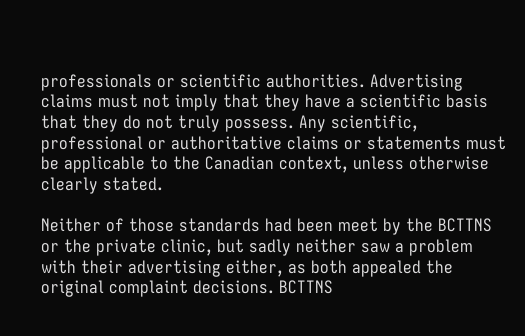professionals or scientific authorities. Advertising claims must not imply that they have a scientific basis that they do not truly possess. Any scientific, professional or authoritative claims or statements must be applicable to the Canadian context, unless otherwise clearly stated.

Neither of those standards had been meet by the BCTTNS or the private clinic, but sadly neither saw a problem with their advertising either, as both appealed the original complaint decisions. BCTTNS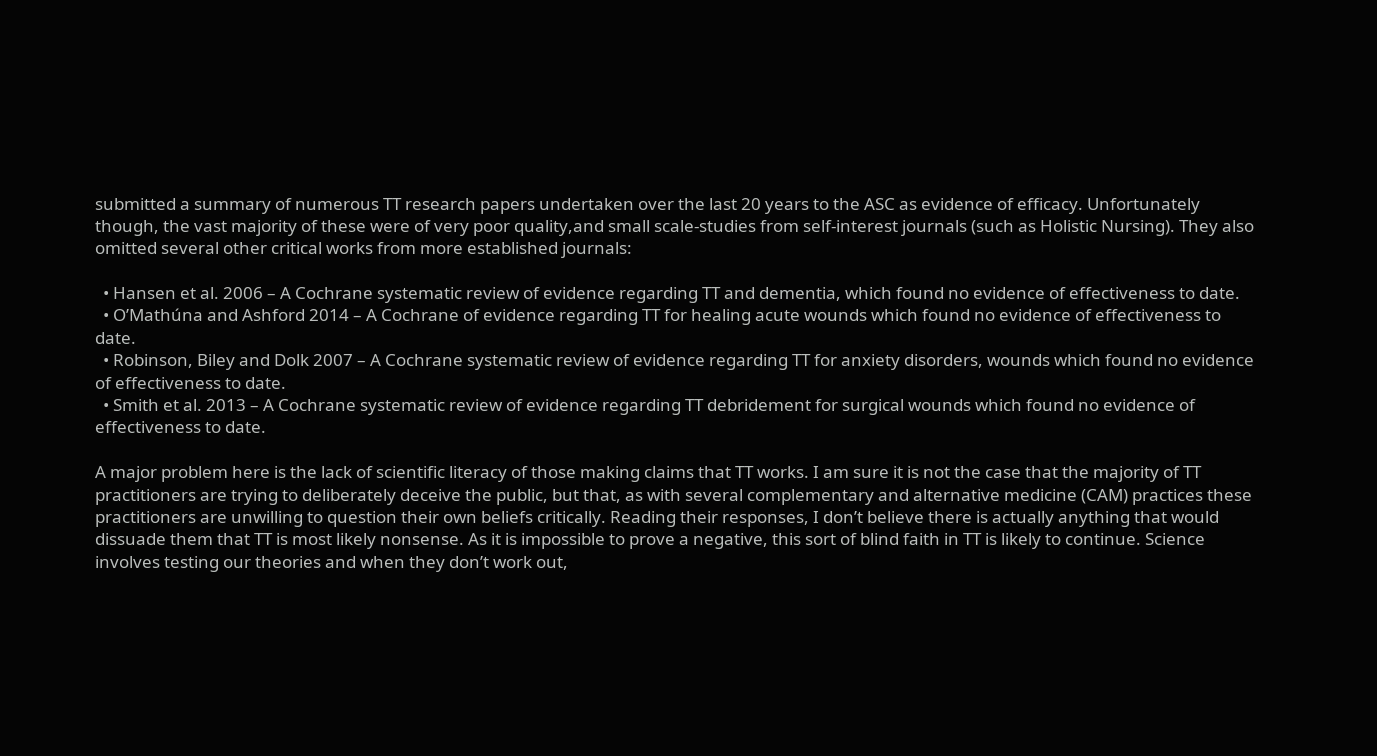submitted a summary of numerous TT research papers undertaken over the last 20 years to the ASC as evidence of efficacy. Unfortunately though, the vast majority of these were of very poor quality,and small scale-studies from self-interest journals (such as Holistic Nursing). They also omitted several other critical works from more established journals:

  • Hansen et al. 2006 – A Cochrane systematic review of evidence regarding TT and dementia, which found no evidence of effectiveness to date.
  • O’Mathúna and Ashford 2014 – A Cochrane of evidence regarding TT for healing acute wounds which found no evidence of effectiveness to date.
  • Robinson, Biley and Dolk 2007 – A Cochrane systematic review of evidence regarding TT for anxiety disorders, wounds which found no evidence of effectiveness to date.
  • Smith et al. 2013 – A Cochrane systematic review of evidence regarding TT debridement for surgical wounds which found no evidence of effectiveness to date.

A major problem here is the lack of scientific literacy of those making claims that TT works. I am sure it is not the case that the majority of TT practitioners are trying to deliberately deceive the public, but that, as with several complementary and alternative medicine (CAM) practices these practitioners are unwilling to question their own beliefs critically. Reading their responses, I don’t believe there is actually anything that would dissuade them that TT is most likely nonsense. As it is impossible to prove a negative, this sort of blind faith in TT is likely to continue. Science involves testing our theories and when they don’t work out,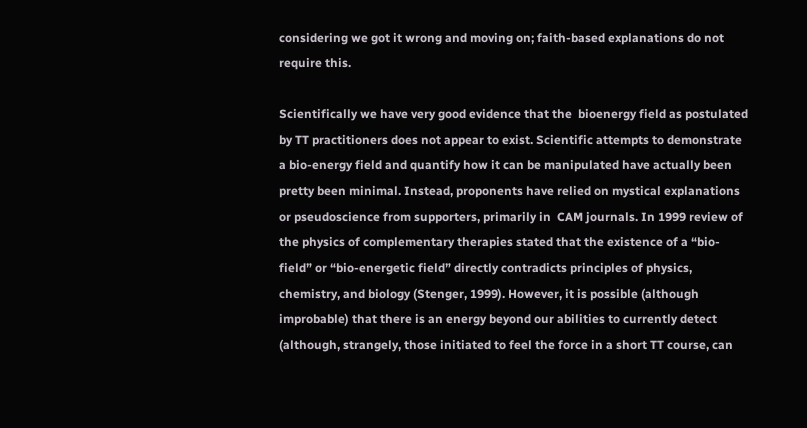considering we got it wrong and moving on; faith-based explanations do not require this.

Scientifically we have very good evidence that the  bioenergy field as postulated by TT practitioners does not appear to exist. Scientific attempts to demonstrate a bio-energy field and quantify how it can be manipulated have actually been pretty been minimal. Instead, proponents have relied on mystical explanations or pseudoscience from supporters, primarily in  CAM journals. In 1999 review of the physics of complementary therapies stated that the existence of a “bio-field” or “bio-energetic field” directly contradicts principles of physics, chemistry, and biology (Stenger, 1999). However, it is possible (although improbable) that there is an energy beyond our abilities to currently detect (although, strangely, those initiated to feel the force in a short TT course, can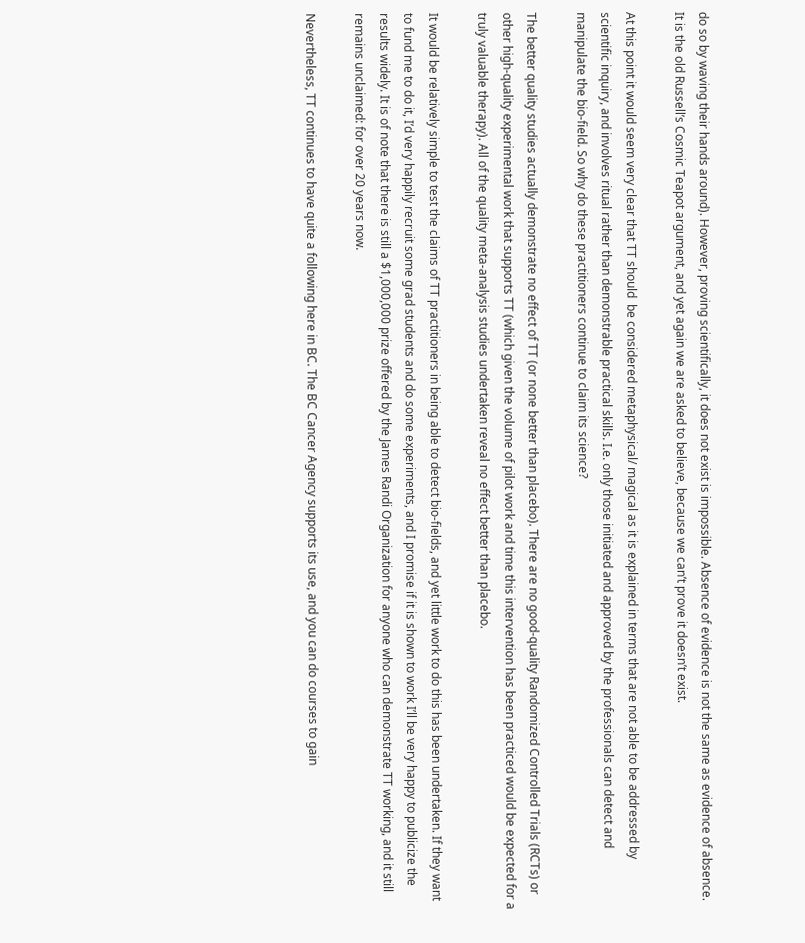do so by waving their hands around). However, proving scientifically, it does not exist is impossible. Absence of evidence is not the same as evidence of absence. It is the old Russell’s Cosmic Teapot argument, and yet again we are asked to believe, because we can’t prove it doesn’t exist.

At this point it would seem very clear that TT should  be considered metaphysical/ magical as it is explained in terms that are not able to be addressed by scientific inquiry, and involves ritual rather than demonstrable practical skills. I.e. only those initiated and approved by the professionals can detect and manipulate the bio-field. So why do these practitioners continue to claim its science?

The better quality studies actually demonstrate no effect of TT (or none better than placebo). There are no good-quality Randomized Controlled Trials (RCTs) or other high-quality experimental work that supports TT (which given the volume of pilot work and time this intervention has been practiced would be expected for a truly valuable therapy). All of the quality meta-analysis studies undertaken reveal no effect better than placebo.

It would be relatively simple to test the claims of TT practitioners in being able to detect bio-fields, and yet little work to do this has been undertaken. If they want to fund me to do it, I’d very happily recruit some grad students and do some experiments, and I promise if it is shown to work I’ll be very happy to publicize the results widely. It is of note that there is still a $1,000,000 prize offered by the James Randi Organization for anyone who can demonstrate TT working, and it still remains unclaimed: for over 20 years now.

Nevertheless, TT continues to have quite a following here in BC. The BC Cancer Agency supports its use, and you can do courses to gain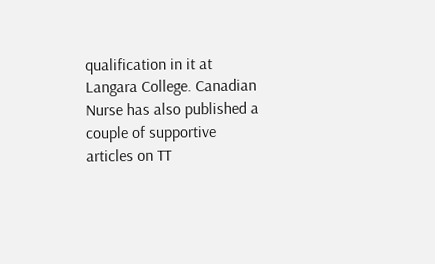qualification in it at Langara College. Canadian Nurse has also published a couple of supportive articles on TT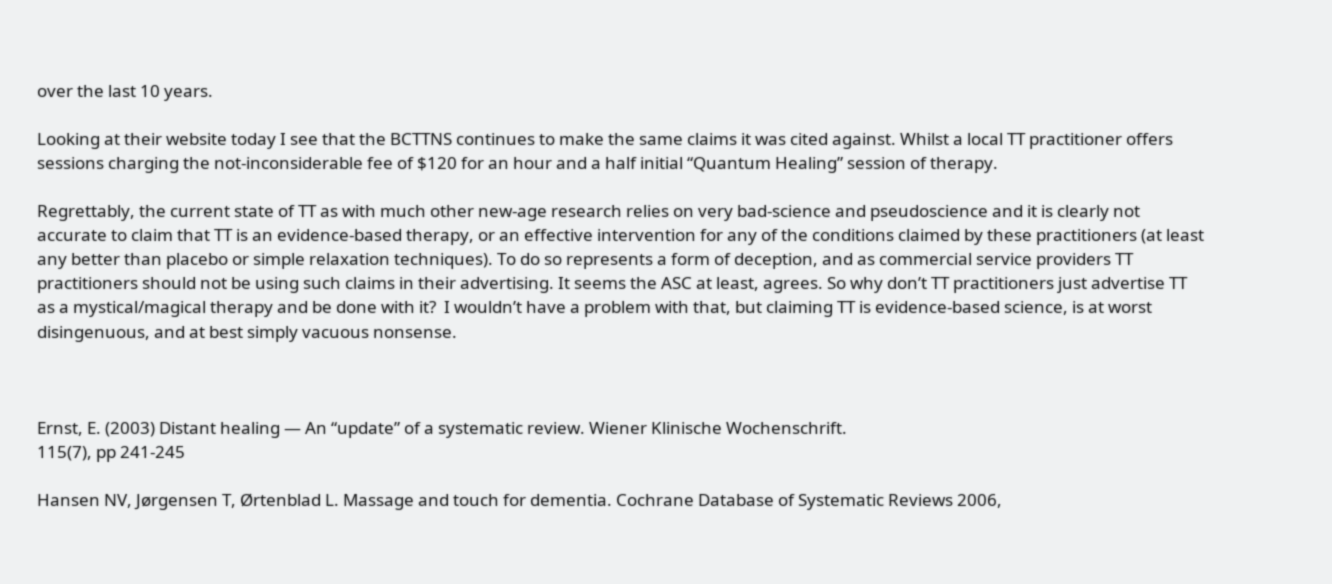over the last 10 years.

Looking at their website today I see that the BCTTNS continues to make the same claims it was cited against. Whilst a local TT practitioner offers sessions charging the not-inconsiderable fee of $120 for an hour and a half initial “Quantum Healing” session of therapy.

Regrettably, the current state of TT as with much other new-age research relies on very bad-science and pseudoscience and it is clearly not accurate to claim that TT is an evidence-based therapy, or an effective intervention for any of the conditions claimed by these practitioners (at least any better than placebo or simple relaxation techniques). To do so represents a form of deception, and as commercial service providers TT practitioners should not be using such claims in their advertising. It seems the ASC at least, agrees. So why don’t TT practitioners just advertise TT as a mystical/magical therapy and be done with it?  I wouldn’t have a problem with that, but claiming TT is evidence-based science, is at worst disingenuous, and at best simply vacuous nonsense.



Ernst, E. (2003) Distant healing — An “update” of a systematic review. Wiener Klinische Wochenschrift.
115(7), pp 241-245

Hansen NV, Jørgensen T, Ørtenblad L. Massage and touch for dementia. Cochrane Database of Systematic Reviews 2006,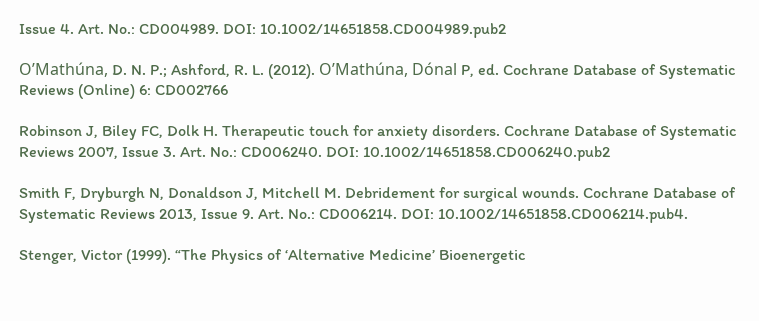Issue 4. Art. No.: CD004989. DOI: 10.1002/14651858.CD004989.pub2

O’Mathúna, D. N. P.; Ashford, R. L. (2012). O’Mathúna, Dónal P, ed. Cochrane Database of Systematic Reviews (Online) 6: CD002766

Robinson J, Biley FC, Dolk H. Therapeutic touch for anxiety disorders. Cochrane Database of Systematic Reviews 2007, Issue 3. Art. No.: CD006240. DOI: 10.1002/14651858.CD006240.pub2

Smith F, Dryburgh N, Donaldson J, Mitchell M. Debridement for surgical wounds. Cochrane Database of Systematic Reviews 2013, Issue 9. Art. No.: CD006214. DOI: 10.1002/14651858.CD006214.pub4.

Stenger, Victor (1999). “The Physics of ‘Alternative Medicine’ Bioenergetic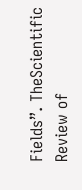Fields”. TheScientific Review of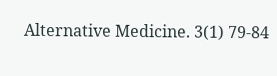Alternative Medicine. 3(1) 79-84